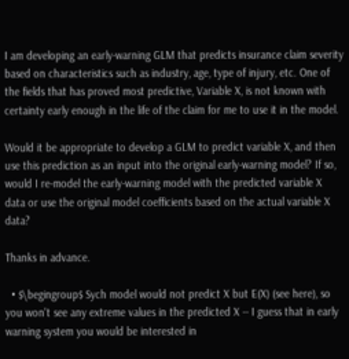I am developing an early-warning GLM that predicts insurance claim severity based on characteristics such as industry, age, type of injury, etc. One of the fields that has proved most predictive, Variable X, is not known with certainty early enough in the life of the claim for me to use it in the model.

Would it be appropriate to develop a GLM to predict variable X, and then use this prediction as an input into the original early-warning model? If so, would I re-model the early-warning model with the predicted variable X data or use the original model coefficients based on the actual variable X data?

Thanks in advance.

  • $\begingroup$ Sych model would not predict X but E(X) (see here), so you won't see any extreme values in the predicted X -- I guess that in early warning system you would be interested in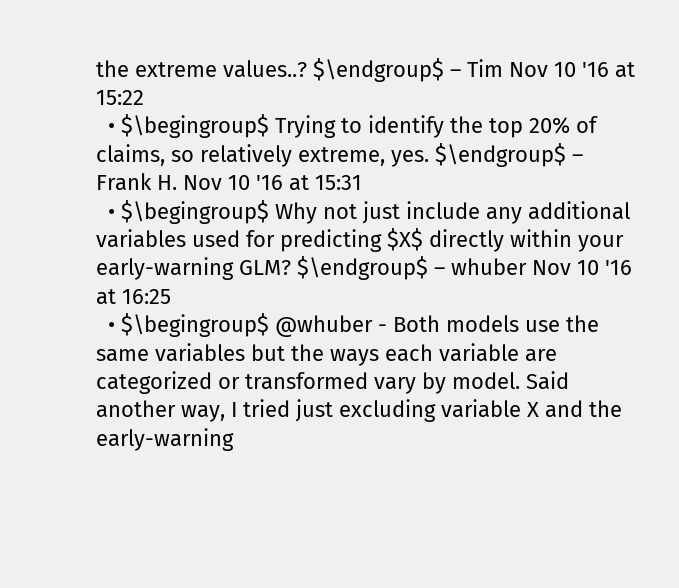the extreme values..? $\endgroup$ – Tim Nov 10 '16 at 15:22
  • $\begingroup$ Trying to identify the top 20% of claims, so relatively extreme, yes. $\endgroup$ – Frank H. Nov 10 '16 at 15:31
  • $\begingroup$ Why not just include any additional variables used for predicting $X$ directly within your early-warning GLM? $\endgroup$ – whuber Nov 10 '16 at 16:25
  • $\begingroup$ @whuber - Both models use the same variables but the ways each variable are categorized or transformed vary by model. Said another way, I tried just excluding variable X and the early-warning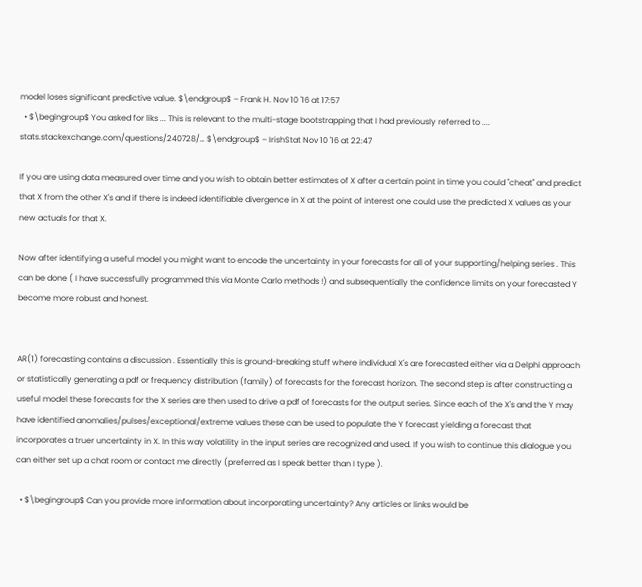model loses significant predictive value. $\endgroup$ – Frank H. Nov 10 '16 at 17:57
  • $\begingroup$ You asked for liks ... This is relevant to the multi-stage bootstrapping that I had previously referred to .... stats.stackexchange.com/questions/240728/… $\endgroup$ – IrishStat Nov 10 '16 at 22:47

If you are using data measured over time and you wish to obtain better estimates of X after a certain point in time you could "cheat" and predict that X from the other X's and if there is indeed identifiable divergence in X at the point of interest one could use the predicted X values as your new actuals for that X.

Now after identifying a useful model you might want to encode the uncertainty in your forecasts for all of your supporting/helping series . This can be done ( I have successfully programmed this via Monte Carlo methods !) and subsequentially the confidence limits on your forecasted Y become more robust and honest.


AR(1) forecasting contains a discussion . Essentially this is ground-breaking stuff where individual X's are forecasted either via a Delphi approach or statistically generating a pdf or frequency distribution (family) of forecasts for the forecast horizon. The second step is after constructing a useful model these forecasts for the X series are then used to drive a pdf of forecasts for the output series. Since each of the X's and the Y may have identified anomalies/pulses/exceptional/extreme values these can be used to populate the Y forecast yielding a forecast that incorporates a truer uncertainty in X. In this way volatility in the input series are recognized and used. If you wish to continue this dialogue you can either set up a chat room or contact me directly (preferred as I speak better than I type ).

  • $\begingroup$ Can you provide more information about incorporating uncertainty? Any articles or links would be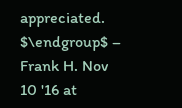appreciated. $\endgroup$ – Frank H. Nov 10 '16 at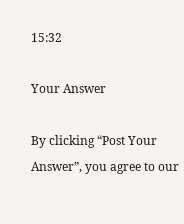15:32

Your Answer

By clicking “Post Your Answer”, you agree to our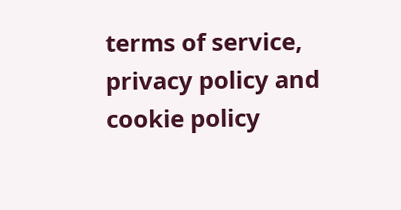terms of service, privacy policy and cookie policy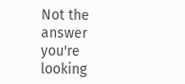Not the answer you're looking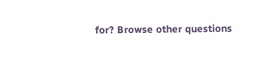for? Browse other questions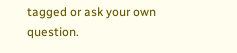tagged or ask your own question.